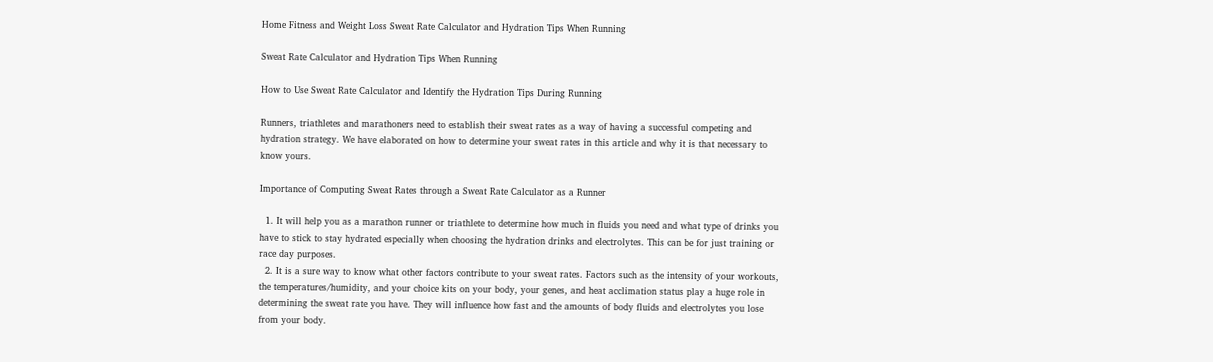Home Fitness and Weight Loss Sweat Rate Calculator and Hydration Tips When Running

Sweat Rate Calculator and Hydration Tips When Running

How to Use Sweat Rate Calculator and Identify the Hydration Tips During Running

Runners, triathletes and marathoners need to establish their sweat rates as a way of having a successful competing and hydration strategy. We have elaborated on how to determine your sweat rates in this article and why it is that necessary to know yours.

Importance of Computing Sweat Rates through a Sweat Rate Calculator as a Runner

  1. It will help you as a marathon runner or triathlete to determine how much in fluids you need and what type of drinks you have to stick to stay hydrated especially when choosing the hydration drinks and electrolytes. This can be for just training or race day purposes.
  2. It is a sure way to know what other factors contribute to your sweat rates. Factors such as the intensity of your workouts, the temperatures/humidity, and your choice kits on your body, your genes, and heat acclimation status play a huge role in determining the sweat rate you have. They will influence how fast and the amounts of body fluids and electrolytes you lose from your body.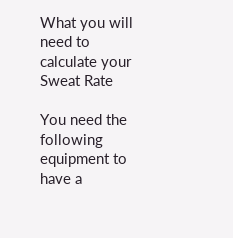What you will need to calculate your Sweat Rate

You need the following equipment to have a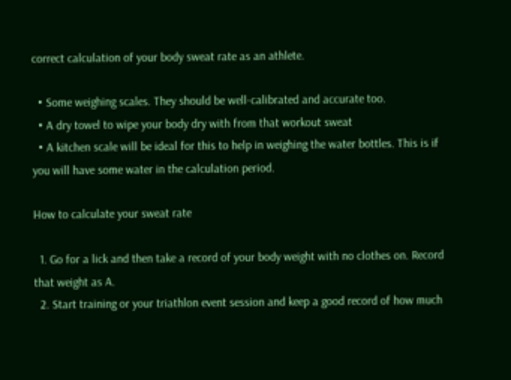correct calculation of your body sweat rate as an athlete.

  • Some weighing scales. They should be well-calibrated and accurate too.
  • A dry towel to wipe your body dry with from that workout sweat
  • A kitchen scale will be ideal for this to help in weighing the water bottles. This is if you will have some water in the calculation period.

How to calculate your sweat rate

  1. Go for a lick and then take a record of your body weight with no clothes on. Record that weight as A.
  2. Start training or your triathlon event session and keep a good record of how much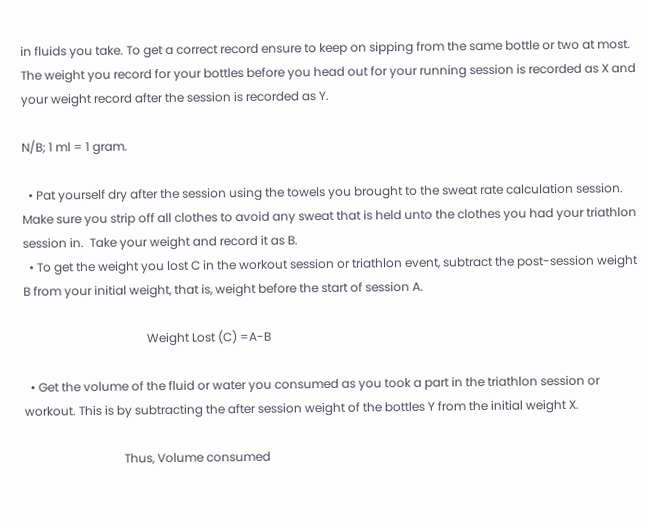in fluids you take. To get a correct record ensure to keep on sipping from the same bottle or two at most. The weight you record for your bottles before you head out for your running session is recorded as X and your weight record after the session is recorded as Y.

N/B; 1 ml = 1 gram.

  • Pat yourself dry after the session using the towels you brought to the sweat rate calculation session. Make sure you strip off all clothes to avoid any sweat that is held unto the clothes you had your triathlon session in.  Take your weight and record it as B.
  • To get the weight you lost C in the workout session or triathlon event, subtract the post-session weight B from your initial weight, that is, weight before the start of session A.

                                         Weight Lost (C) =A-B

  • Get the volume of the fluid or water you consumed as you took a part in the triathlon session or workout. This is by subtracting the after session weight of the bottles Y from the initial weight X.

                                 Thus, Volume consumed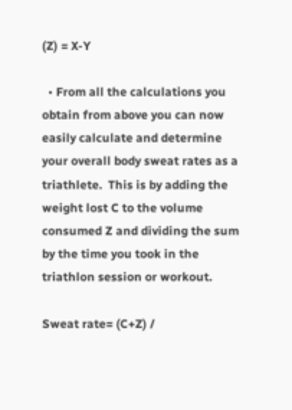(Z) = X-Y

  • From all the calculations you obtain from above you can now easily calculate and determine your overall body sweat rates as a triathlete.  This is by adding the weight lost C to the volume consumed Z and dividing the sum by the time you took in the triathlon session or workout.

Sweat rate= (C+Z) /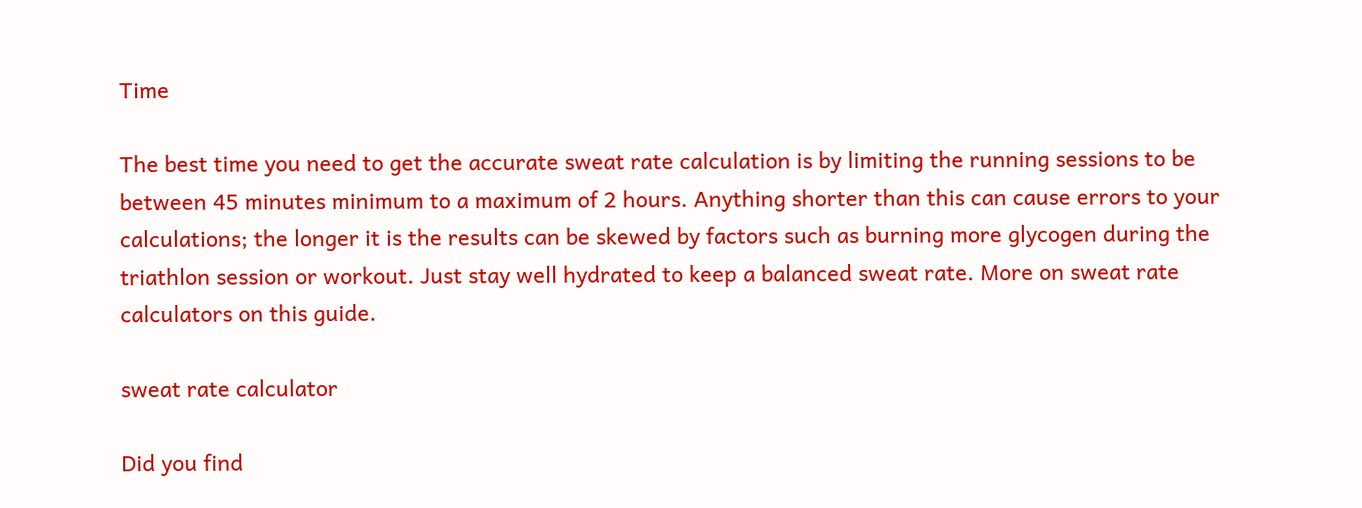Time

The best time you need to get the accurate sweat rate calculation is by limiting the running sessions to be between 45 minutes minimum to a maximum of 2 hours. Anything shorter than this can cause errors to your calculations; the longer it is the results can be skewed by factors such as burning more glycogen during the triathlon session or workout. Just stay well hydrated to keep a balanced sweat rate. More on sweat rate calculators on this guide.

sweat rate calculator

Did you find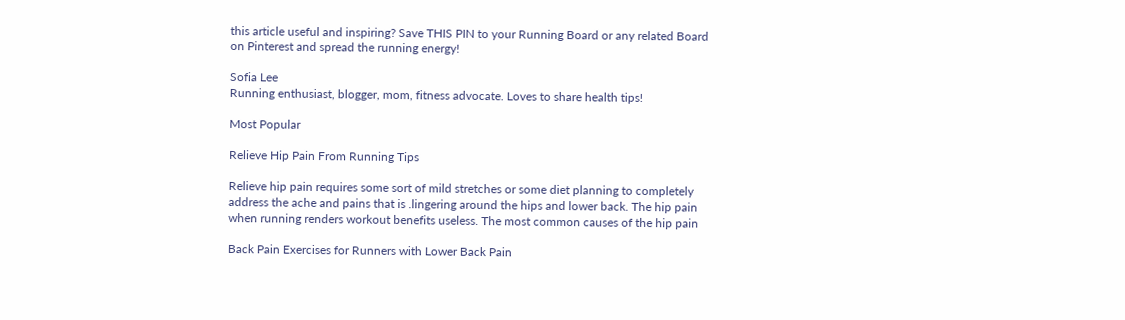this article useful and inspiring? Save THIS PIN to your Running Board or any related Board on Pinterest and spread the running energy!

Sofia Lee
Running enthusiast, blogger, mom, fitness advocate. Loves to share health tips!

Most Popular

Relieve Hip Pain From Running Tips

Relieve hip pain requires some sort of mild stretches or some diet planning to completely address the ache and pains that is .lingering around the hips and lower back. The hip pain when running renders workout benefits useless. The most common causes of the hip pain

Back Pain Exercises for Runners with Lower Back Pain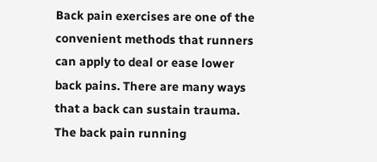Back pain exercises are one of the convenient methods that runners can apply to deal or ease lower back pains. There are many ways that a back can sustain trauma. The back pain running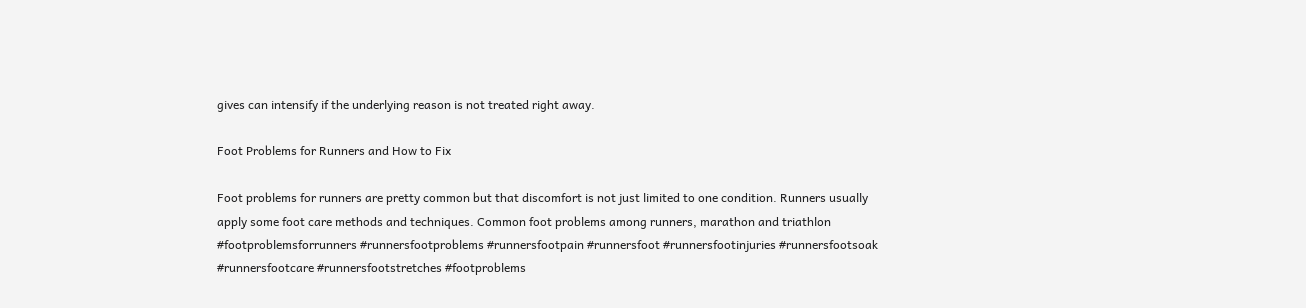gives can intensify if the underlying reason is not treated right away.

Foot Problems for Runners and How to Fix

Foot problems for runners are pretty common but that discomfort is not just limited to one condition. Runners usually apply some foot care methods and techniques. Common foot problems among runners, marathon and triathlon #footproblemsforrunners #runnersfootproblems #runnersfootpain #runnersfoot #runnersfootinjuries #runnersfootsoak #runnersfootcare #runnersfootstretches #footproblems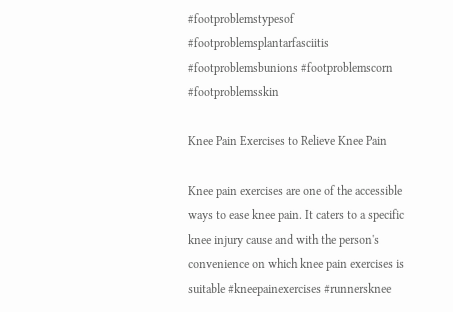#footproblemstypesof #footproblemsplantarfasciitis #footproblemsbunions #footproblemscorn #footproblemsskin

Knee Pain Exercises to Relieve Knee Pain

Knee pain exercises are one of the accessible ways to ease knee pain. It caters to a specific knee injury cause and with the person's convenience on which knee pain exercises is suitable #kneepainexercises #runnersknee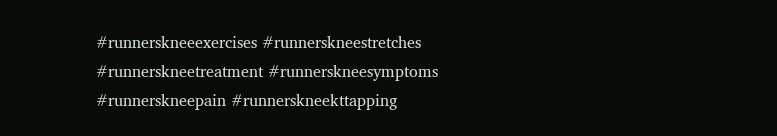#runnerskneeexercises #runnerskneestretches #runnerskneetreatment #runnerskneesymptoms #runnerskneepain #runnerskneekttapping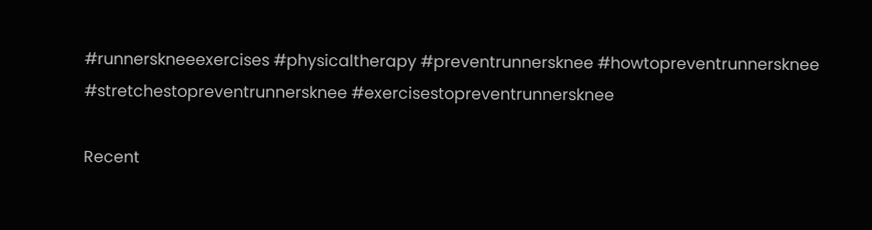#runnerskneeexercises #physicaltherapy #preventrunnersknee #howtopreventrunnersknee #stretchestopreventrunnersknee #exercisestopreventrunnersknee

Recent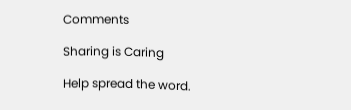Comments

Sharing is Caring

Help spread the word.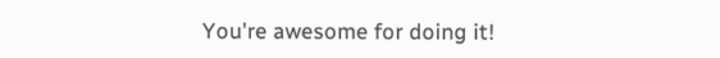You're awesome for doing it!